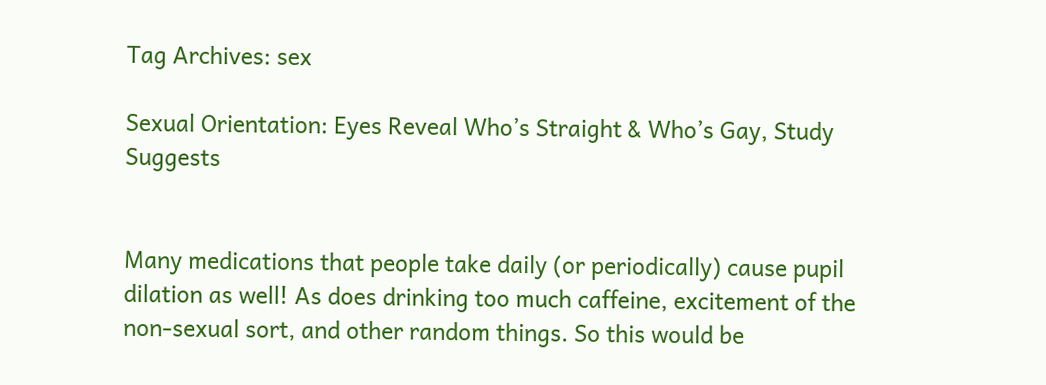Tag Archives: sex

Sexual Orientation: Eyes Reveal Who’s Straight & Who’s Gay, Study Suggests


Many medications that people take daily (or periodically) cause pupil dilation as well! As does drinking too much caffeine, excitement of the non-sexual sort, and other random things. So this would be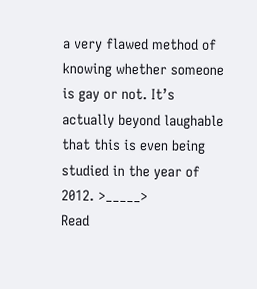a very flawed method of knowing whether someone is gay or not. It’s actually beyond laughable that this is even being studied in the year of 2012. >_____>
Read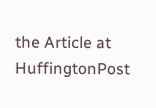the Article at HuffingtonPost